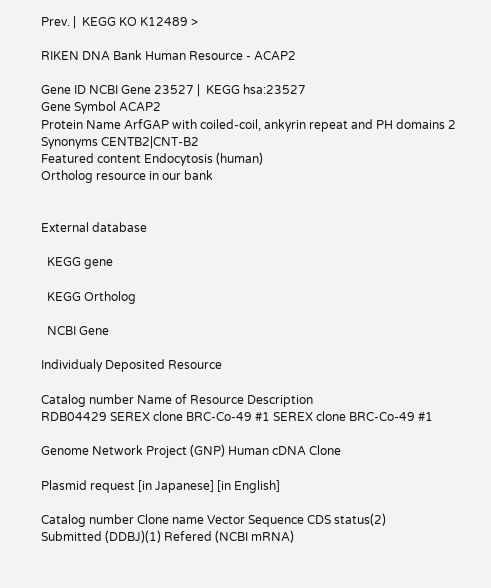Prev. |  KEGG KO K12489 >

RIKEN DNA Bank Human Resource - ACAP2

Gene ID NCBI Gene 23527 |  KEGG hsa:23527
Gene Symbol ACAP2
Protein Name ArfGAP with coiled-coil, ankyrin repeat and PH domains 2
Synonyms CENTB2|CNT-B2
Featured content Endocytosis (human)
Ortholog resource in our bank


External database

  KEGG gene

  KEGG Ortholog

  NCBI Gene

Individualy Deposited Resource

Catalog number Name of Resource Description
RDB04429 SEREX clone BRC-Co-49 #1 SEREX clone BRC-Co-49 #1

Genome Network Project (GNP) Human cDNA Clone

Plasmid request [in Japanese] [in English]

Catalog number Clone name Vector Sequence CDS status(2)
Submitted (DDBJ)(1) Refered (NCBI mRNA)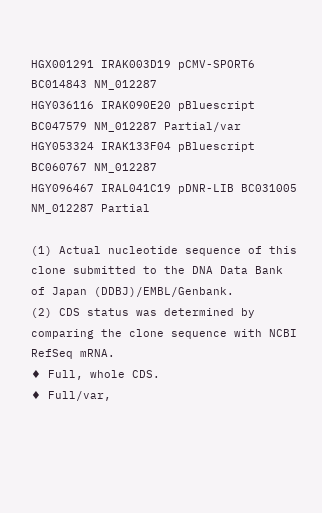HGX001291 IRAK003D19 pCMV-SPORT6 BC014843 NM_012287
HGY036116 IRAK090E20 pBluescript BC047579 NM_012287 Partial/var
HGY053324 IRAK133F04 pBluescript BC060767 NM_012287
HGY096467 IRAL041C19 pDNR-LIB BC031005 NM_012287 Partial

(1) Actual nucleotide sequence of this clone submitted to the DNA Data Bank of Japan (DDBJ)/EMBL/Genbank.
(2) CDS status was determined by comparing the clone sequence with NCBI RefSeq mRNA.
♦ Full, whole CDS.
♦ Full/var,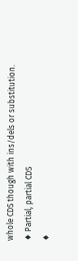whole CDS though with ins/dels or substitution.
♦ Partial, partial CDS
♦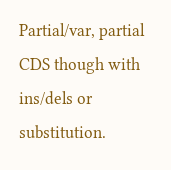Partial/var, partial CDS though with ins/dels or substitution.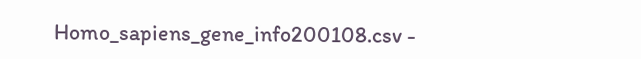Homo_sapiens_gene_info200108.csv -